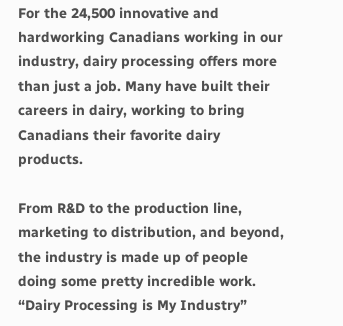For the 24,500 innovative and hardworking Canadians working in our industry, dairy processing offers more than just a job. Many have built their careers in dairy, working to bring Canadians their favorite dairy products.

From R&D to the production line, marketing to distribution, and beyond, the industry is made up of people doing some pretty incredible work. “Dairy Processing is My Industry”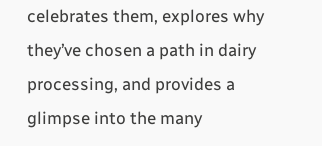celebrates them, explores why they’ve chosen a path in dairy processing, and provides a glimpse into the many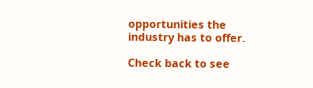opportunities the industry has to offer.

Check back to see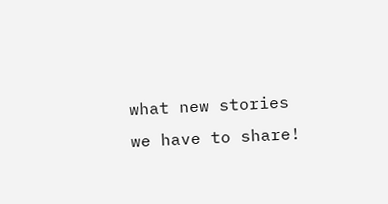what new stories we have to share!